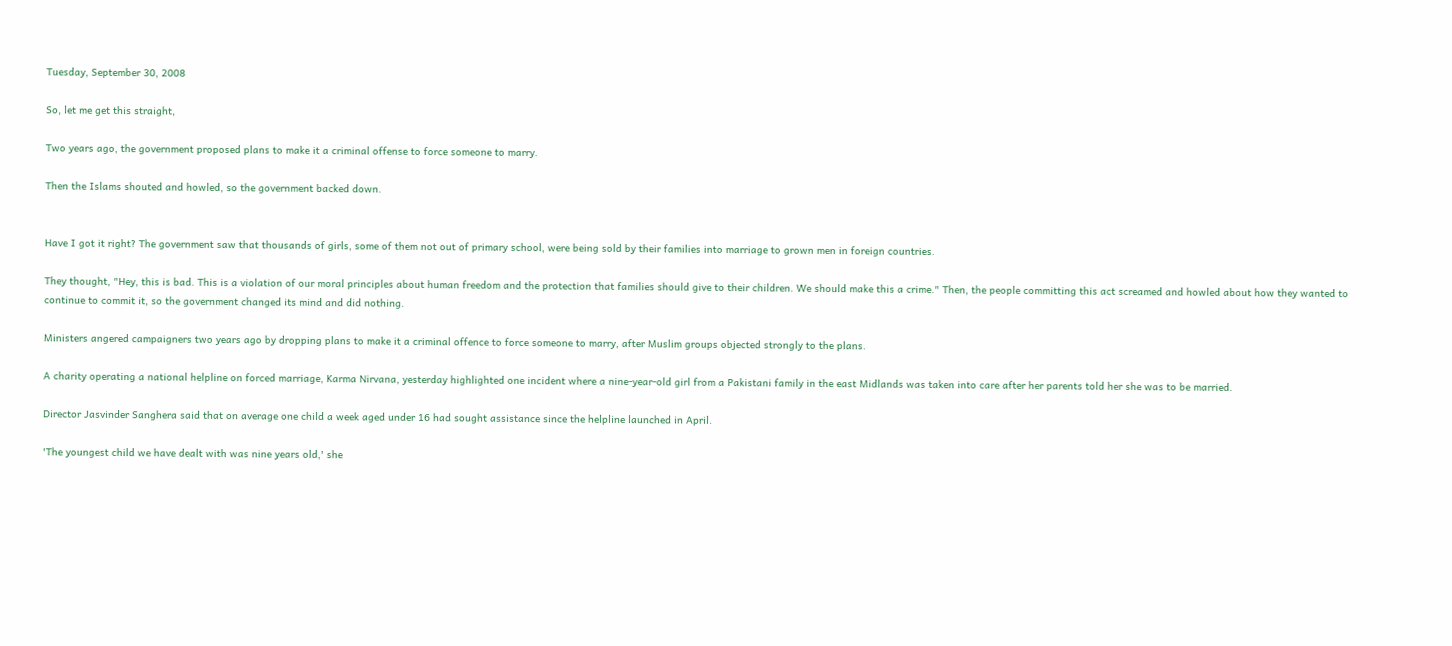Tuesday, September 30, 2008

So, let me get this straight,

Two years ago, the government proposed plans to make it a criminal offense to force someone to marry.

Then the Islams shouted and howled, so the government backed down.


Have I got it right? The government saw that thousands of girls, some of them not out of primary school, were being sold by their families into marriage to grown men in foreign countries.

They thought, "Hey, this is bad. This is a violation of our moral principles about human freedom and the protection that families should give to their children. We should make this a crime." Then, the people committing this act screamed and howled about how they wanted to continue to commit it, so the government changed its mind and did nothing.

Ministers angered campaigners two years ago by dropping plans to make it a criminal offence to force someone to marry, after Muslim groups objected strongly to the plans.

A charity operating a national helpline on forced marriage, Karma Nirvana, yesterday highlighted one incident where a nine-year-old girl from a Pakistani family in the east Midlands was taken into care after her parents told her she was to be married.

Director Jasvinder Sanghera said that on average one child a week aged under 16 had sought assistance since the helpline launched in April.

'The youngest child we have dealt with was nine years old,' she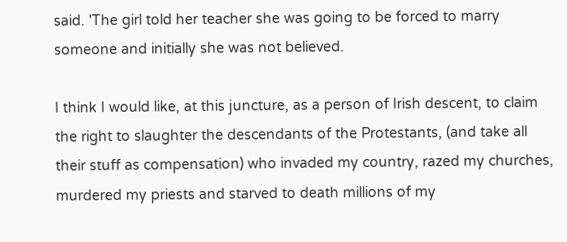said. 'The girl told her teacher she was going to be forced to marry someone and initially she was not believed.

I think I would like, at this juncture, as a person of Irish descent, to claim the right to slaughter the descendants of the Protestants, (and take all their stuff as compensation) who invaded my country, razed my churches, murdered my priests and starved to death millions of my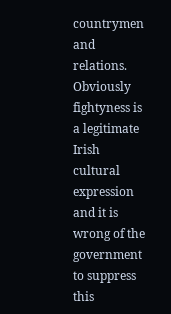countrymen and relations. Obviously fightyness is a legitimate Irish cultural expression and it is wrong of the government to suppress this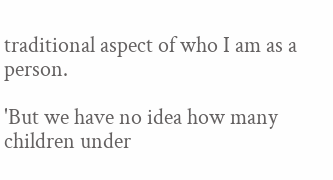traditional aspect of who I am as a person.

'But we have no idea how many children under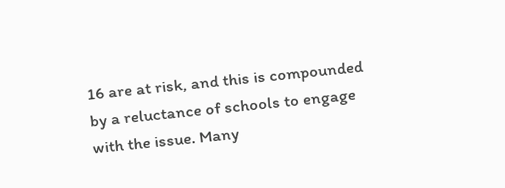16 are at risk, and this is compounded by a reluctance of schools to engage with the issue. Many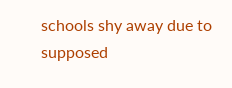schools shy away due to supposed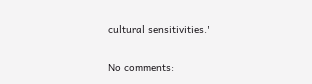cultural sensitivities.'

No comments: